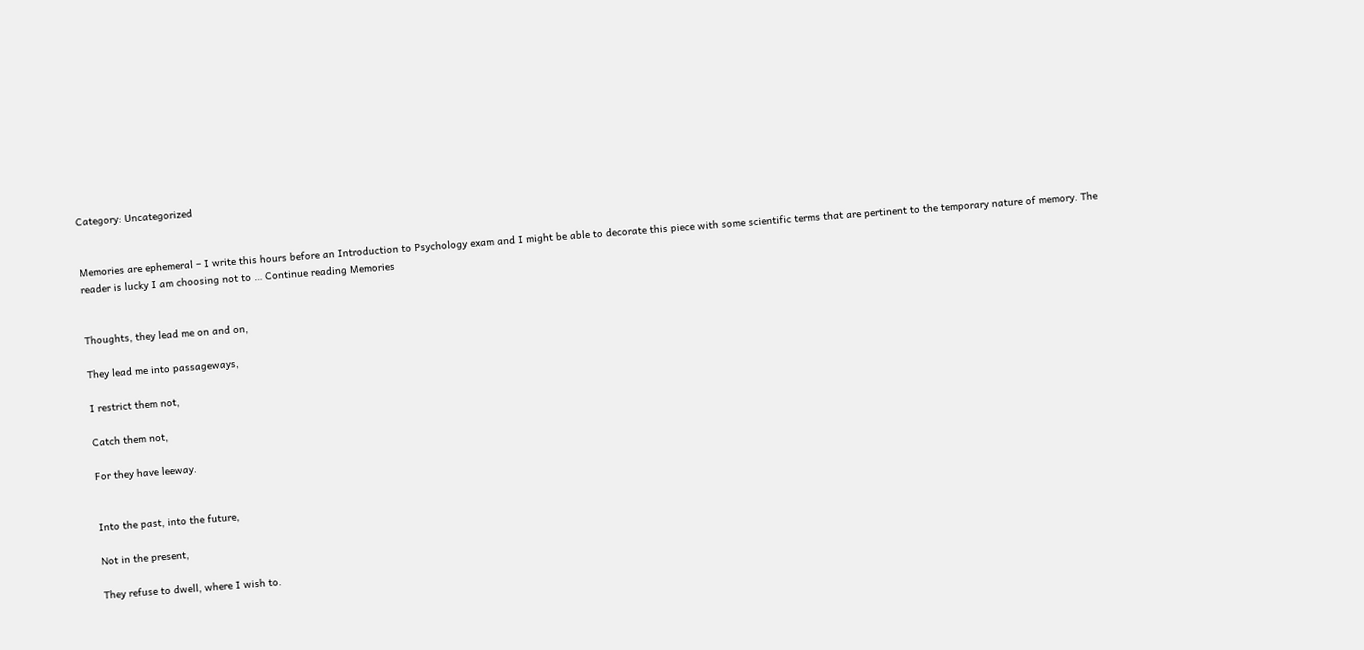Category: Uncategorized


Memories are ephemeral – I write this hours before an Introduction to Psychology exam and I might be able to decorate this piece with some scientific terms that are pertinent to the temporary nature of memory. The reader is lucky I am choosing not to … Continue reading Memories


Thoughts, they lead me on and on,

They lead me into passageways,

I restrict them not,

Catch them not,

For they have leeway.


Into the past, into the future,

Not in the present,

They refuse to dwell, where I wish to.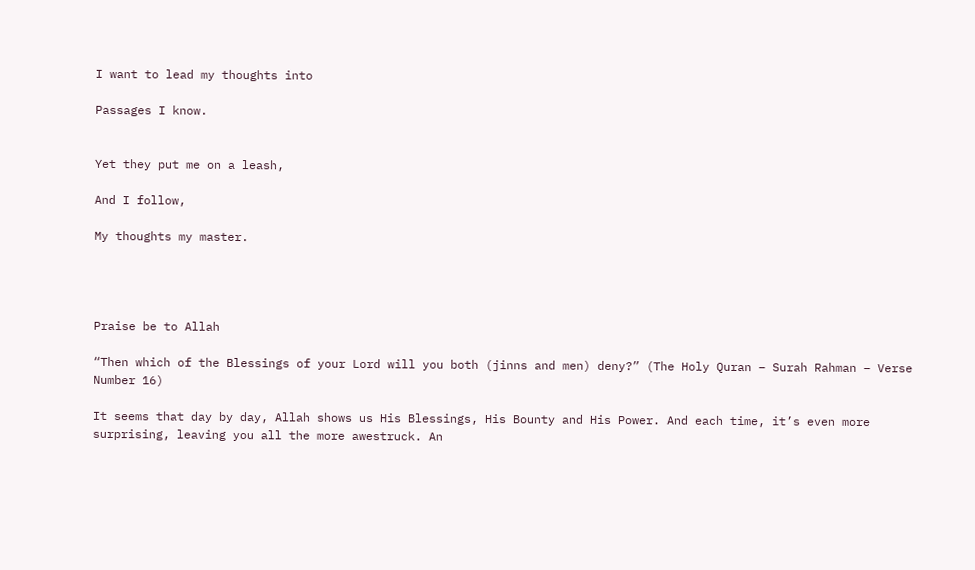I want to lead my thoughts into

Passages I know.


Yet they put me on a leash,

And I follow,

My thoughts my master.




Praise be to Allah

“Then which of the Blessings of your Lord will you both (jinns and men) deny?” (The Holy Quran – Surah Rahman – Verse Number 16)

It seems that day by day, Allah shows us His Blessings, His Bounty and His Power. And each time, it’s even more surprising, leaving you all the more awestruck. An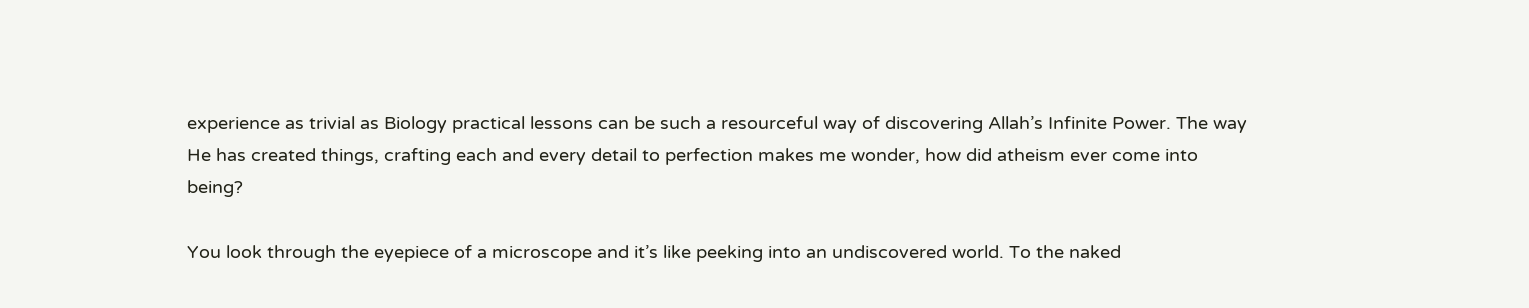experience as trivial as Biology practical lessons can be such a resourceful way of discovering Allah’s Infinite Power. The way He has created things, crafting each and every detail to perfection makes me wonder, how did atheism ever come into being?

You look through the eyepiece of a microscope and it’s like peeking into an undiscovered world. To the naked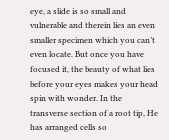eye, a slide is so small and vulnerable and therein lies an even smaller specimen which you can’t even locate. But once you have focused it, the beauty of what lies before your eyes makes your head spin with wonder. In the transverse section of a root tip, He has arranged cells so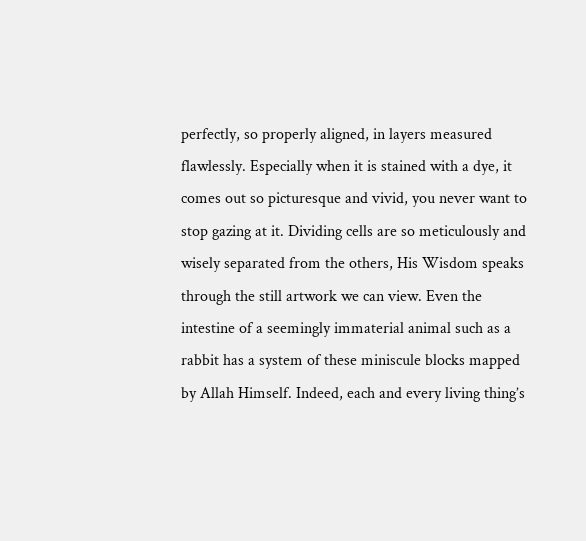perfectly, so properly aligned, in layers measured flawlessly. Especially when it is stained with a dye, it comes out so picturesque and vivid, you never want to stop gazing at it. Dividing cells are so meticulously and wisely separated from the others, His Wisdom speaks through the still artwork we can view. Even the intestine of a seemingly immaterial animal such as a rabbit has a system of these miniscule blocks mapped by Allah Himself. Indeed, each and every living thing’s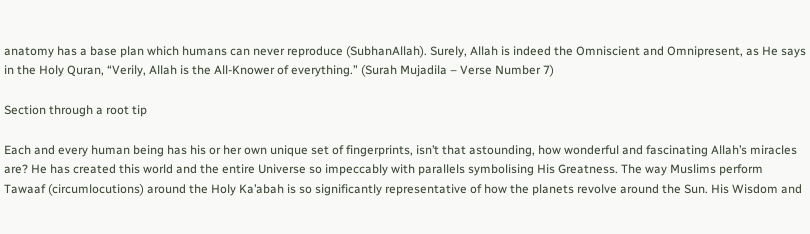anatomy has a base plan which humans can never reproduce (SubhanAllah). Surely, Allah is indeed the Omniscient and Omnipresent, as He says in the Holy Quran, “Verily, Allah is the All-Knower of everything.” (Surah Mujadila – Verse Number 7)

Section through a root tip

Each and every human being has his or her own unique set of fingerprints, isn’t that astounding, how wonderful and fascinating Allah’s miracles are? He has created this world and the entire Universe so impeccably with parallels symbolising His Greatness. The way Muslims perform Tawaaf (circumlocutions) around the Holy Ka’abah is so significantly representative of how the planets revolve around the Sun. His Wisdom and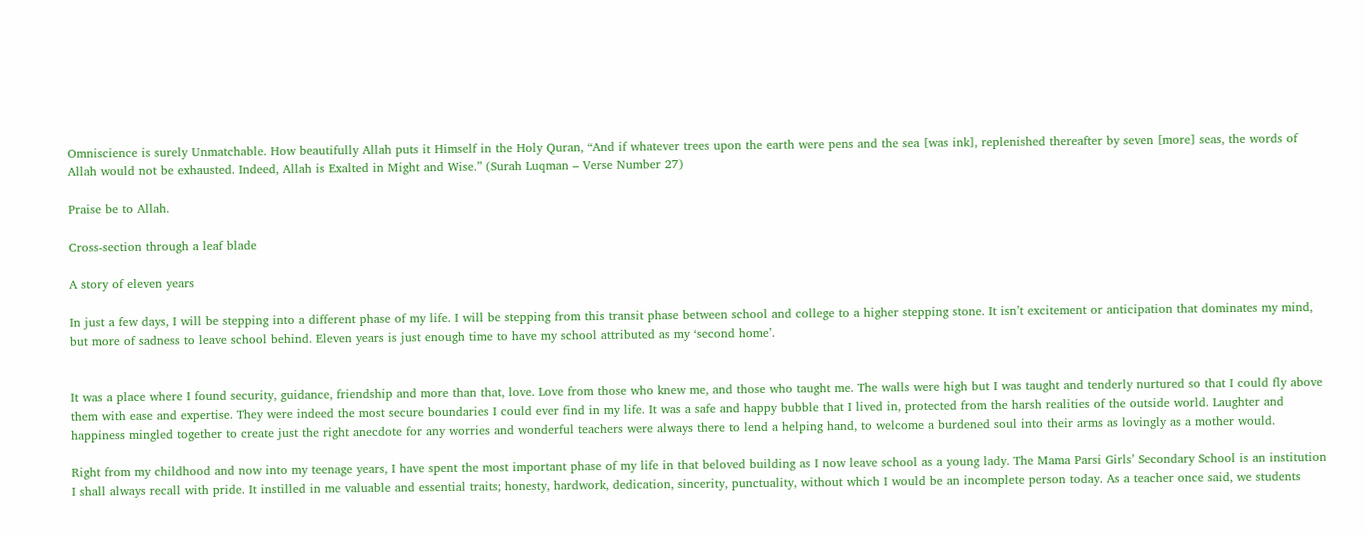Omniscience is surely Unmatchable. How beautifully Allah puts it Himself in the Holy Quran, “And if whatever trees upon the earth were pens and the sea [was ink], replenished thereafter by seven [more] seas, the words of Allah would not be exhausted. Indeed, Allah is Exalted in Might and Wise.” (Surah Luqman – Verse Number 27)

Praise be to Allah.

Cross-section through a leaf blade

A story of eleven years

In just a few days, I will be stepping into a different phase of my life. I will be stepping from this transit phase between school and college to a higher stepping stone. It isn’t excitement or anticipation that dominates my mind, but more of sadness to leave school behind. Eleven years is just enough time to have my school attributed as my ‘second home’.


It was a place where I found security, guidance, friendship and more than that, love. Love from those who knew me, and those who taught me. The walls were high but I was taught and tenderly nurtured so that I could fly above them with ease and expertise. They were indeed the most secure boundaries I could ever find in my life. It was a safe and happy bubble that I lived in, protected from the harsh realities of the outside world. Laughter and happiness mingled together to create just the right anecdote for any worries and wonderful teachers were always there to lend a helping hand, to welcome a burdened soul into their arms as lovingly as a mother would.

Right from my childhood and now into my teenage years, I have spent the most important phase of my life in that beloved building as I now leave school as a young lady. The Mama Parsi Girls’ Secondary School is an institution I shall always recall with pride. It instilled in me valuable and essential traits; honesty, hardwork, dedication, sincerity, punctuality, without which I would be an incomplete person today. As a teacher once said, we students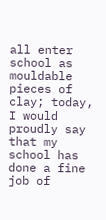all enter school as mouldable pieces of clay; today, I would proudly say that my school has done a fine job of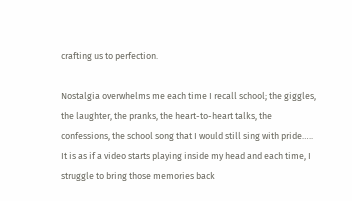crafting us to perfection.

Nostalgia overwhelms me each time I recall school; the giggles, the laughter, the pranks, the heart-to-heart talks, the confessions, the school song that I would still sing with pride….. It is as if a video starts playing inside my head and each time, I struggle to bring those memories back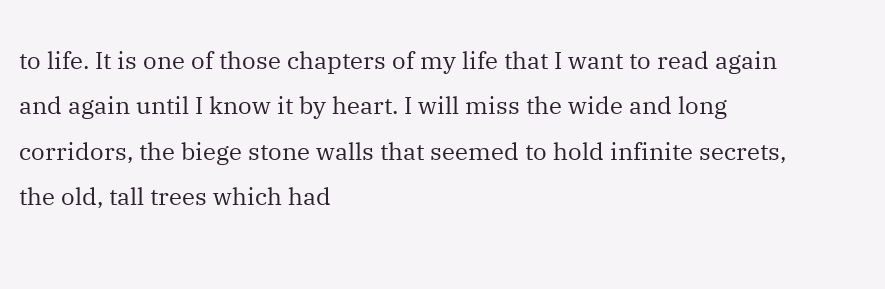to life. It is one of those chapters of my life that I want to read again and again until I know it by heart. I will miss the wide and long corridors, the biege stone walls that seemed to hold infinite secrets, the old, tall trees which had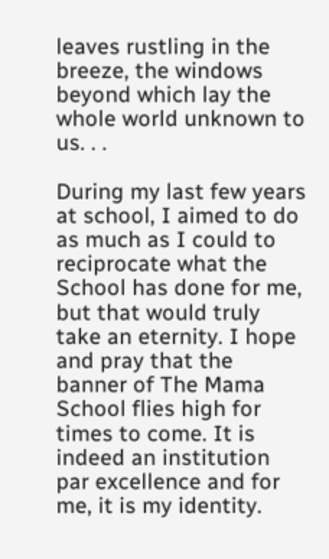leaves rustling in the breeze, the windows beyond which lay the whole world unknown to us. . .

During my last few years at school, I aimed to do as much as I could to reciprocate what the School has done for me, but that would truly take an eternity. I hope and pray that the banner of The Mama School flies high for times to come. It is indeed an institution par excellence and for me, it is my identity.